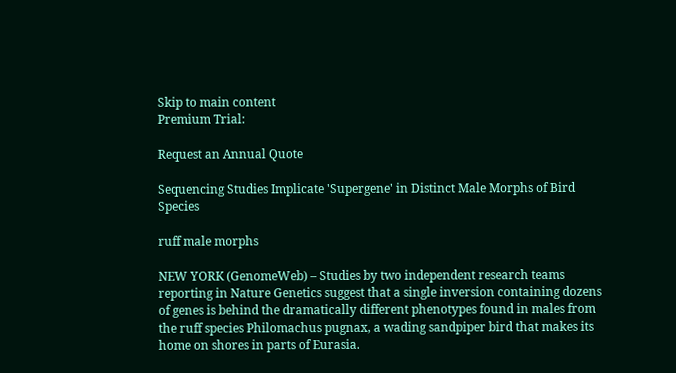Skip to main content
Premium Trial:

Request an Annual Quote

Sequencing Studies Implicate 'Supergene' in Distinct Male Morphs of Bird Species

ruff male morphs

NEW YORK (GenomeWeb) – Studies by two independent research teams reporting in Nature Genetics suggest that a single inversion containing dozens of genes is behind the dramatically different phenotypes found in males from the ruff species Philomachus pugnax, a wading sandpiper bird that makes its home on shores in parts of Eurasia.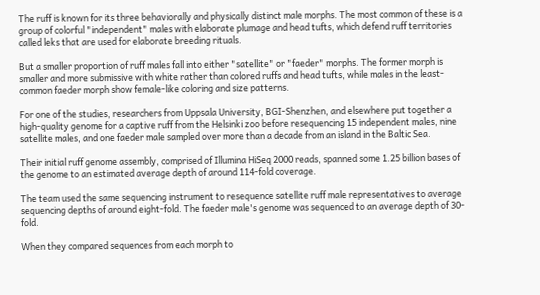The ruff is known for its three behaviorally and physically distinct male morphs. The most common of these is a group of colorful "independent" males with elaborate plumage and head tufts, which defend ruff territories called leks that are used for elaborate breeding rituals.

But a smaller proportion of ruff males fall into either "satellite" or "faeder" morphs. The former morph is smaller and more submissive with white rather than colored ruffs and head tufts, while males in the least-common faeder morph show female-like coloring and size patterns.

For one of the studies, researchers from Uppsala University, BGI-Shenzhen, and elsewhere put together a high-quality genome for a captive ruff from the Helsinki zoo before resequencing 15 independent males, nine satellite males, and one faeder male sampled over more than a decade from an island in the Baltic Sea.

Their initial ruff genome assembly, comprised of Illumina HiSeq 2000 reads, spanned some 1.25 billion bases of the genome to an estimated average depth of around 114-fold coverage.

The team used the same sequencing instrument to resequence satellite ruff male representatives to average sequencing depths of around eight-fold. The faeder male's genome was sequenced to an average depth of 30-fold.

When they compared sequences from each morph to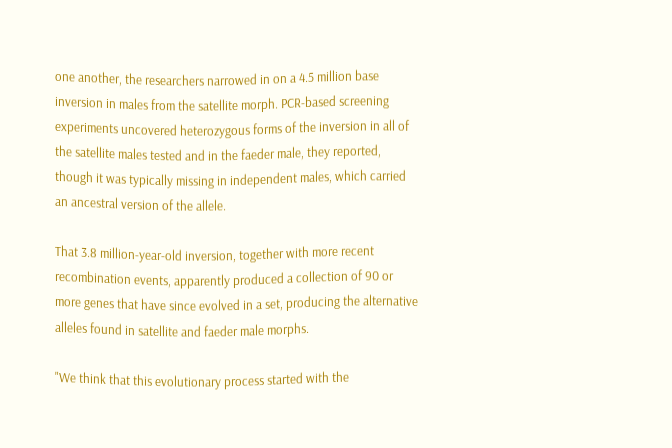one another, the researchers narrowed in on a 4.5 million base inversion in males from the satellite morph. PCR-based screening experiments uncovered heterozygous forms of the inversion in all of the satellite males tested and in the faeder male, they reported, though it was typically missing in independent males, which carried an ancestral version of the allele.

That 3.8 million-year-old inversion, together with more recent recombination events, apparently produced a collection of 90 or more genes that have since evolved in a set, producing the alternative alleles found in satellite and faeder male morphs.

"We think that this evolutionary process started with the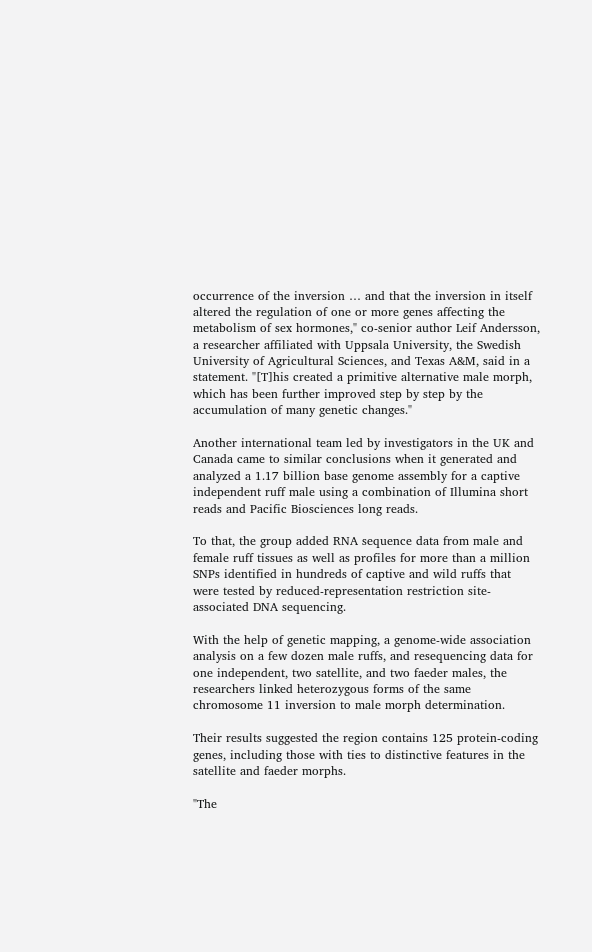occurrence of the inversion … and that the inversion in itself altered the regulation of one or more genes affecting the metabolism of sex hormones," co-senior author Leif Andersson, a researcher affiliated with Uppsala University, the Swedish University of Agricultural Sciences, and Texas A&M, said in a statement. "[T]his created a primitive alternative male morph, which has been further improved step by step by the accumulation of many genetic changes."

Another international team led by investigators in the UK and Canada came to similar conclusions when it generated and analyzed a 1.17 billion base genome assembly for a captive independent ruff male using a combination of Illumina short reads and Pacific Biosciences long reads.

To that, the group added RNA sequence data from male and female ruff tissues as well as profiles for more than a million SNPs identified in hundreds of captive and wild ruffs that were tested by reduced-representation restriction site-associated DNA sequencing.

With the help of genetic mapping, a genome-wide association analysis on a few dozen male ruffs, and resequencing data for one independent, two satellite, and two faeder males, the researchers linked heterozygous forms of the same chromosome 11 inversion to male morph determination.

Their results suggested the region contains 125 protein-coding genes, including those with ties to distinctive features in the satellite and faeder morphs.

"The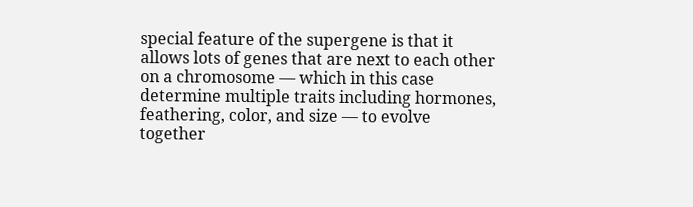special feature of the supergene is that it allows lots of genes that are next to each other on a chromosome — which in this case determine multiple traits including hormones, feathering, color, and size — to evolve together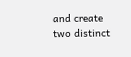and create two distinct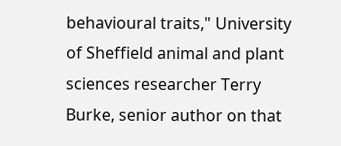behavioural traits," University of Sheffield animal and plant sciences researcher Terry Burke, senior author on that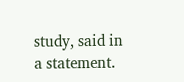study, said in a statement.